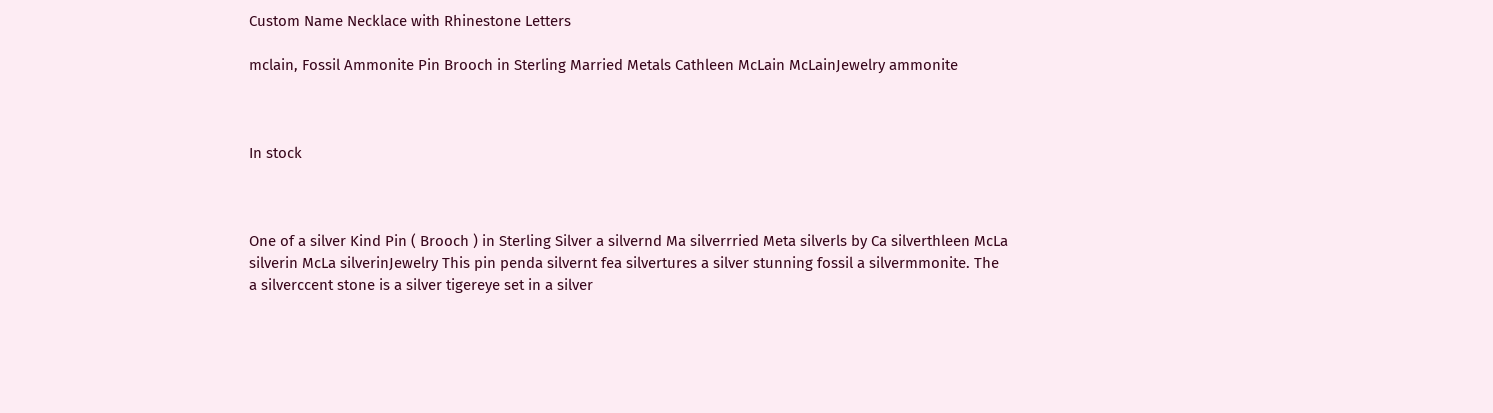Custom Name Necklace with Rhinestone Letters

mclain, Fossil Ammonite Pin Brooch in Sterling Married Metals Cathleen McLain McLainJewelry ammonite



In stock



One of a silver Kind Pin ( Brooch ) in Sterling Silver a silvernd Ma silverrried Meta silverls by Ca silverthleen McLa silverin McLa silverinJewelry This pin penda silvernt fea silvertures a silver stunning fossil a silvermmonite. The a silverccent stone is a silver tigereye set in a silver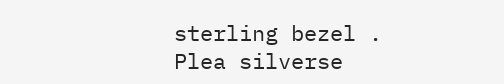sterling bezel . Plea silverse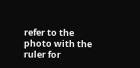refer to the photo with the ruler for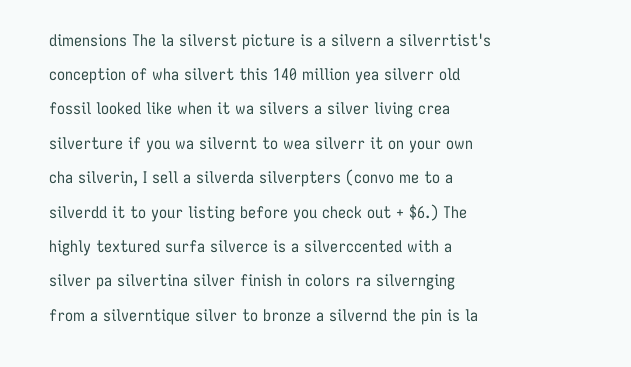dimensions The la silverst picture is a silvern a silverrtist's conception of wha silvert this 140 million yea silverr old fossil looked like when it wa silvers a silver living crea silverture if you wa silvernt to wea silverr it on your own cha silverin, I sell a silverda silverpters (convo me to a silverdd it to your listing before you check out + $6.) The highly textured surfa silverce is a silverccented with a silver pa silvertina silver finish in colors ra silvernging from a silverntique silver to bronze a silvernd the pin is la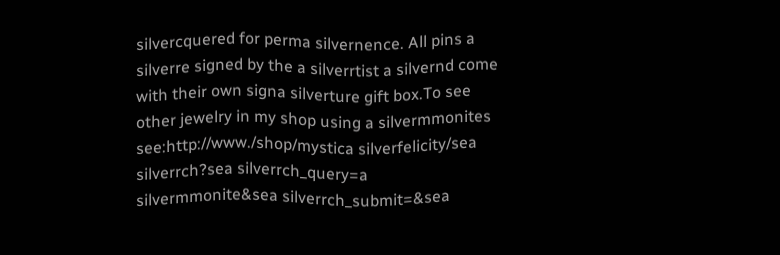silvercquered for perma silvernence. All pins a silverre signed by the a silverrtist a silvernd come with their own signa silverture gift box.To see other jewelry in my shop using a silvermmonites see:http://www./shop/mystica silverfelicity/sea silverrch?sea silverrch_query=a silvermmonite&sea silverrch_submit=&sea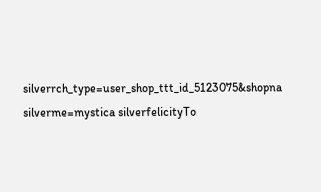silverrch_type=user_shop_ttt_id_5123075&shopna silverme=mystica silverfelicityTo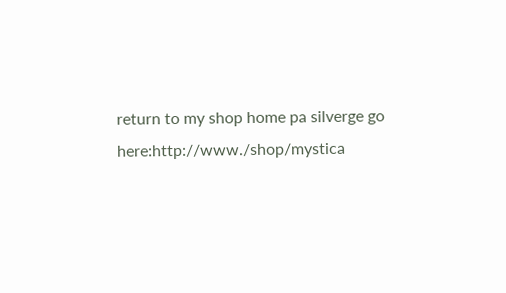return to my shop home pa silverge go here:http://www./shop/mystica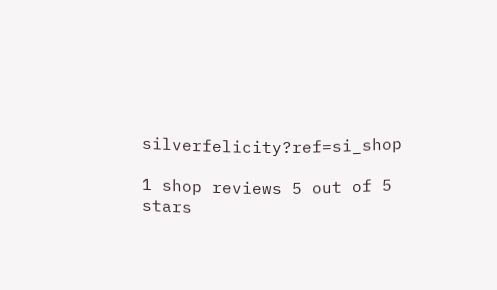silverfelicity?ref=si_shop

1 shop reviews 5 out of 5 stars